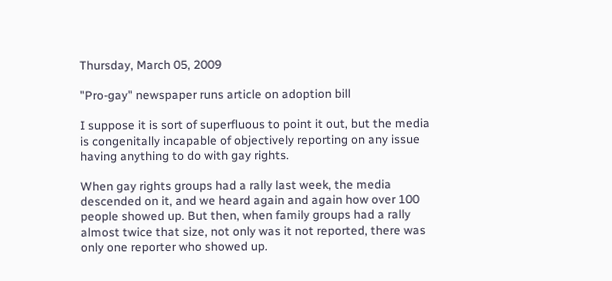Thursday, March 05, 2009

"Pro-gay" newspaper runs article on adoption bill

I suppose it is sort of superfluous to point it out, but the media is congenitally incapable of objectively reporting on any issue having anything to do with gay rights.

When gay rights groups had a rally last week, the media descended on it, and we heard again and again how over 100 people showed up. But then, when family groups had a rally almost twice that size, not only was it not reported, there was only one reporter who showed up.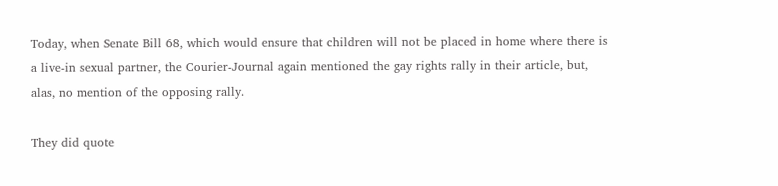Today, when Senate Bill 68, which would ensure that children will not be placed in home where there is a live-in sexual partner, the Courier-Journal again mentioned the gay rights rally in their article, but, alas, no mention of the opposing rally.

They did quote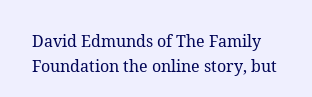David Edmunds of The Family Foundation the online story, but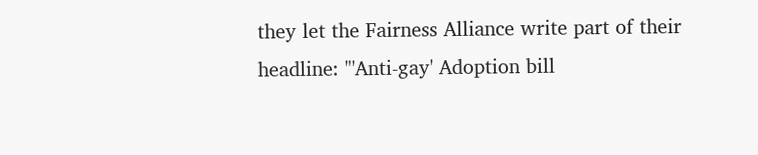they let the Fairness Alliance write part of their headline: "'Anti-gay' Adoption bill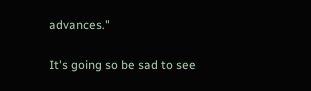advances."

It's going so be sad to see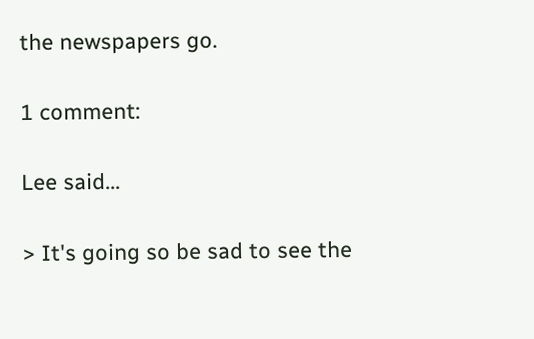the newspapers go.

1 comment:

Lee said...

> It's going so be sad to see the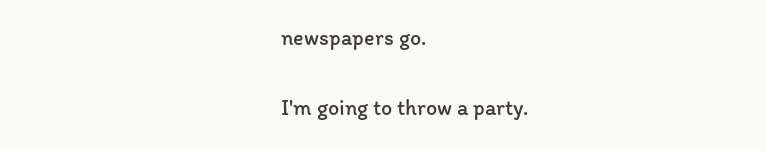newspapers go.

I'm going to throw a party.